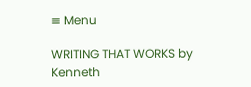≡ Menu

WRITING THAT WORKS by Kenneth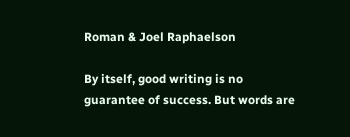Roman & Joel Raphaelson

By itself, good writing is no guarantee of success. But words are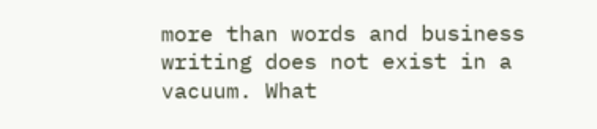more than words and business writing does not exist in a vacuum. What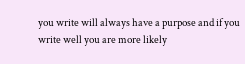you write will always have a purpose and if you write well you are more likely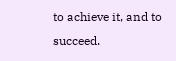to achieve it, and to succeed.